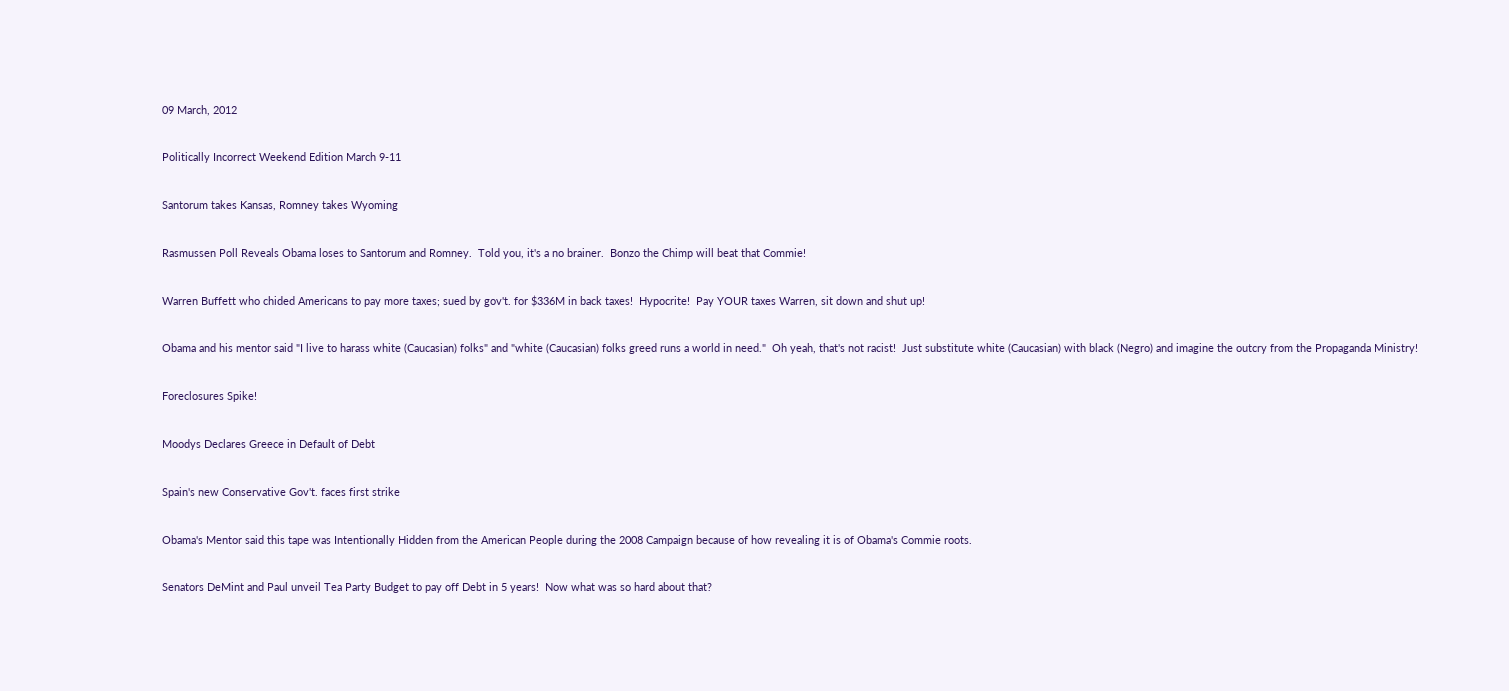09 March, 2012

Politically Incorrect Weekend Edition March 9-11

Santorum takes Kansas, Romney takes Wyoming

Rasmussen Poll Reveals Obama loses to Santorum and Romney.  Told you, it's a no brainer.  Bonzo the Chimp will beat that Commie!

Warren Buffett who chided Americans to pay more taxes; sued by gov't. for $336M in back taxes!  Hypocrite!  Pay YOUR taxes Warren, sit down and shut up!

Obama and his mentor said "I live to harass white (Caucasian) folks" and "white (Caucasian) folks greed runs a world in need."  Oh yeah, that's not racist!  Just substitute white (Caucasian) with black (Negro) and imagine the outcry from the Propaganda Ministry!

Foreclosures Spike!

Moodys Declares Greece in Default of Debt

Spain's new Conservative Gov't. faces first strike

Obama's Mentor said this tape was Intentionally Hidden from the American People during the 2008 Campaign because of how revealing it is of Obama's Commie roots.

Senators DeMint and Paul unveil Tea Party Budget to pay off Debt in 5 years!  Now what was so hard about that?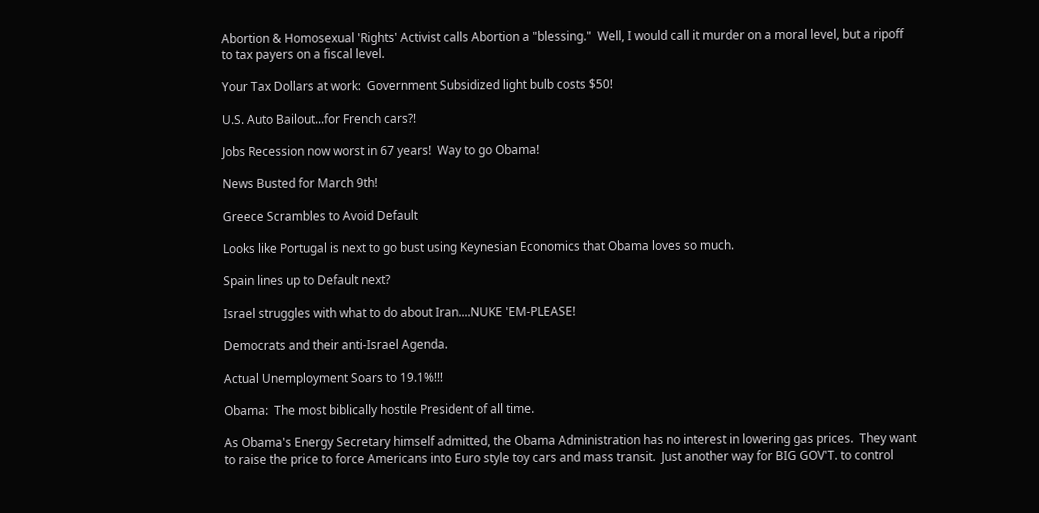Abortion & Homosexual 'Rights' Activist calls Abortion a "blessing."  Well, I would call it murder on a moral level, but a ripoff to tax payers on a fiscal level.

Your Tax Dollars at work:  Government Subsidized light bulb costs $50!

U.S. Auto Bailout...for French cars?!

Jobs Recession now worst in 67 years!  Way to go Obama!

News Busted for March 9th!

Greece Scrambles to Avoid Default

Looks like Portugal is next to go bust using Keynesian Economics that Obama loves so much.

Spain lines up to Default next?

Israel struggles with what to do about Iran....NUKE 'EM-PLEASE!

Democrats and their anti-Israel Agenda.

Actual Unemployment Soars to 19.1%!!!

Obama:  The most biblically hostile President of all time.

As Obama's Energy Secretary himself admitted, the Obama Administration has no interest in lowering gas prices.  They want to raise the price to force Americans into Euro style toy cars and mass transit.  Just another way for BIG GOV'T. to control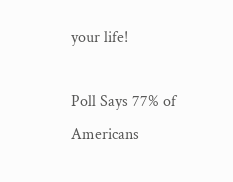your life!

Poll Says 77% of Americans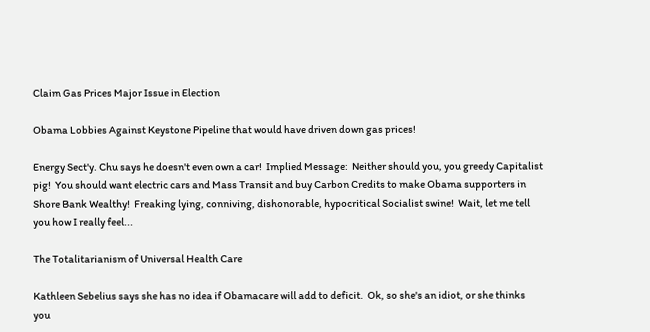Claim Gas Prices Major Issue in Election

Obama Lobbies Against Keystone Pipeline that would have driven down gas prices!

Energy Sect'y. Chu says he doesn't even own a car!  Implied Message:  Neither should you, you greedy Capitalist pig!  You should want electric cars and Mass Transit and buy Carbon Credits to make Obama supporters in Shore Bank Wealthy!  Freaking lying, conniving, dishonorable, hypocritical Socialist swine!  Wait, let me tell you how I really feel...

The Totalitarianism of Universal Health Care

Kathleen Sebelius says she has no idea if Obamacare will add to deficit.  Ok, so she's an idiot, or she thinks you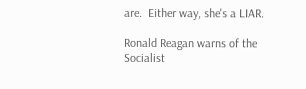are.  Either way, she's a LIAR.

Ronald Reagan warns of the Socialist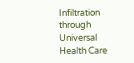Infiltration through Universal Health Care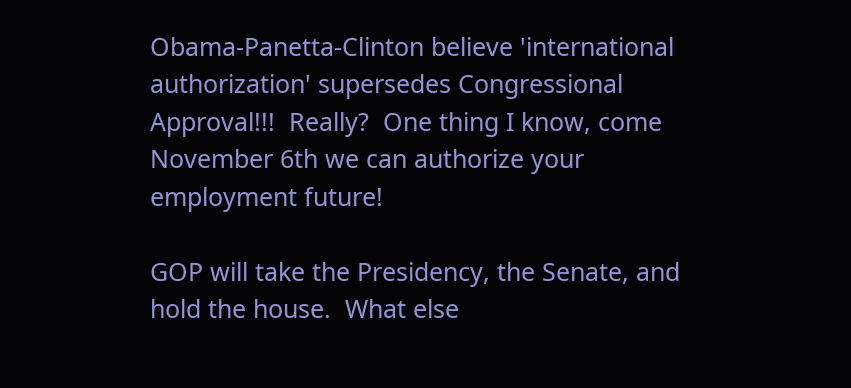Obama-Panetta-Clinton believe 'international authorization' supersedes Congressional Approval!!!  Really?  One thing I know, come November 6th we can authorize your employment future!

GOP will take the Presidency, the Senate, and hold the house.  What else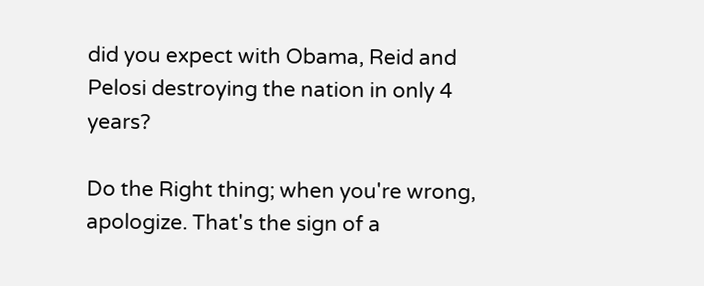did you expect with Obama, Reid and Pelosi destroying the nation in only 4 years?

Do the Right thing; when you're wrong, apologize. That's the sign of a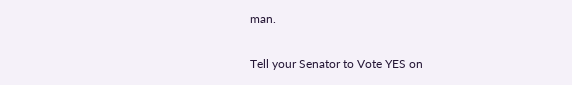man.

Tell your Senator to Vote YES on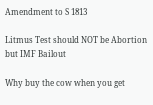Amendment to S 1813

Litmus Test should NOT be Abortion but IMF Bailout

Why buy the cow when you get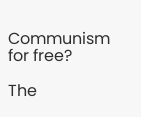Communism for free?

The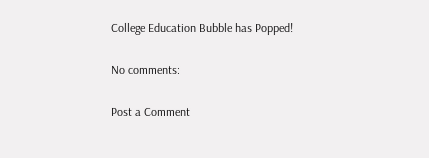College Education Bubble has Popped!

No comments:

Post a Comment